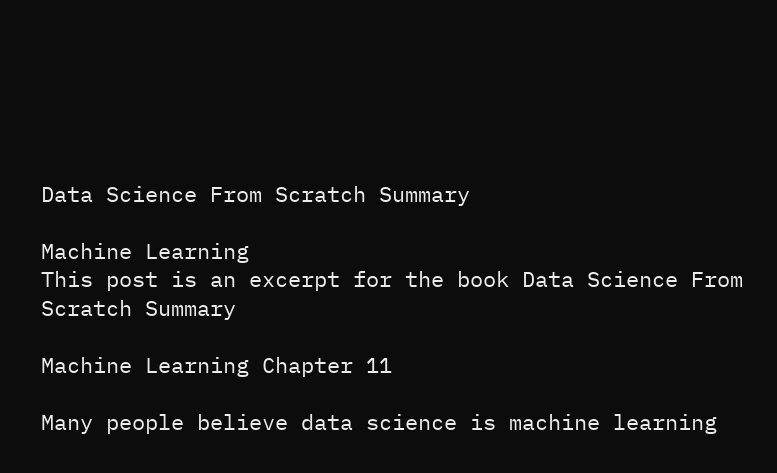Data Science From Scratch Summary

Machine Learning
This post is an excerpt for the book Data Science From Scratch Summary

Machine Learning Chapter 11

Many people believe data science is machine learning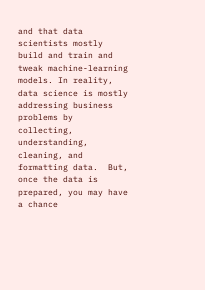and that data scientists mostly build and train and tweak machine-learning models. In reality, data science is mostly addressing business problems by collecting, understanding, cleaning, and formatting data.  But, once the data is prepared, you may have a chance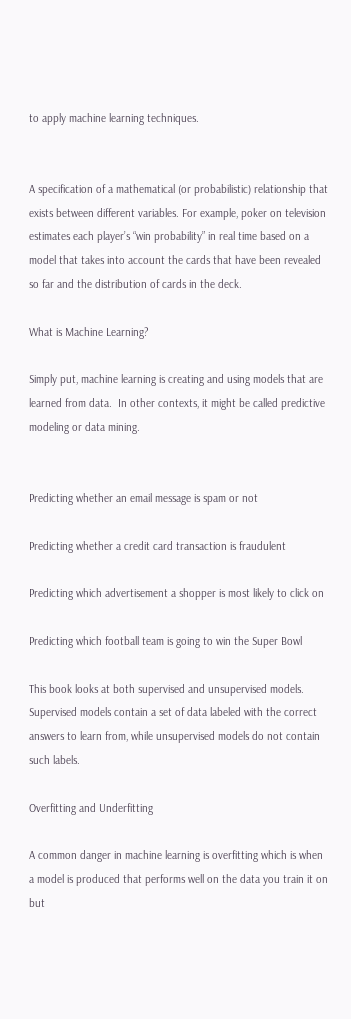to apply machine learning techniques.


A specification of a mathematical (or probabilistic) relationship that exists between different variables. For example, poker on television estimates each player’s “win probability” in real time based on a model that takes into account the cards that have been revealed so far and the distribution of cards in the deck.

What is Machine Learning?

Simply put, machine learning is creating and using models that are learned from data.  In other contexts, it might be called predictive modeling or data mining.


Predicting whether an email message is spam or not

Predicting whether a credit card transaction is fraudulent

Predicting which advertisement a shopper is most likely to click on

Predicting which football team is going to win the Super Bowl

This book looks at both supervised and unsupervised models.  Supervised models contain a set of data labeled with the correct answers to learn from, while unsupervised models do not contain such labels.

Overfitting and Underfitting

A common danger in machine learning is overfitting which is when a model is produced that performs well on the data you train it on but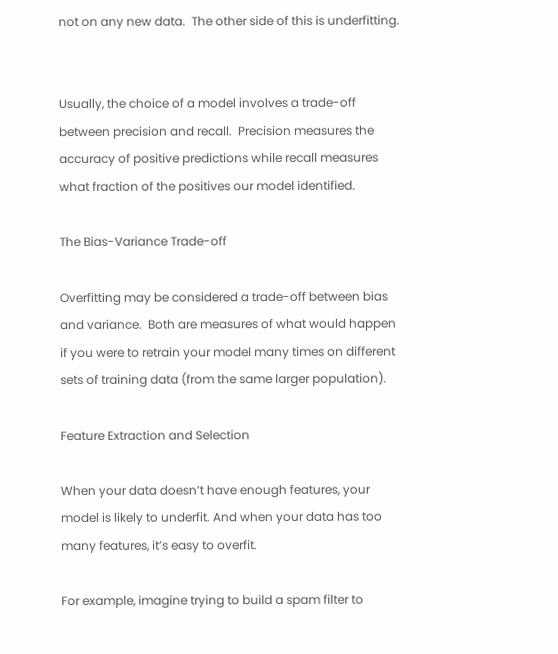not on any new data.  The other side of this is underfitting.


Usually, the choice of a model involves a trade-off between precision and recall.  Precision measures the accuracy of positive predictions while recall measures what fraction of the positives our model identified.

The Bias-Variance Trade-off

Overfitting may be considered a trade-off between bias and variance.  Both are measures of what would happen if you were to retrain your model many times on different sets of training data (from the same larger population).

Feature Extraction and Selection

When your data doesn’t have enough features, your model is likely to underfit. And when your data has too many features, it’s easy to overfit.

For example, imagine trying to build a spam filter to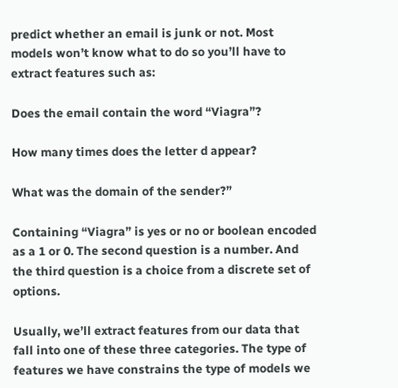predict whether an email is junk or not. Most models won’t know what to do so you’ll have to extract features such as:

Does the email contain the word “Viagra”?

How many times does the letter d appear?

What was the domain of the sender?”

Containing “Viagra” is yes or no or boolean encoded as a 1 or 0. The second question is a number. And the third question is a choice from a discrete set of options.

Usually, we’ll extract features from our data that fall into one of these three categories. The type of features we have constrains the type of models we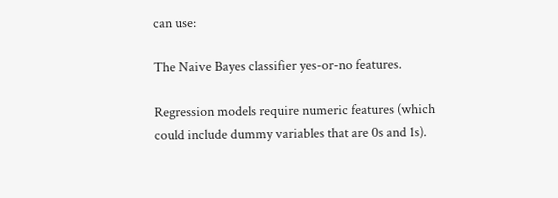can use:

The Naive Bayes classifier yes-or-no features.

Regression models require numeric features (which could include dummy variables that are 0s and 1s).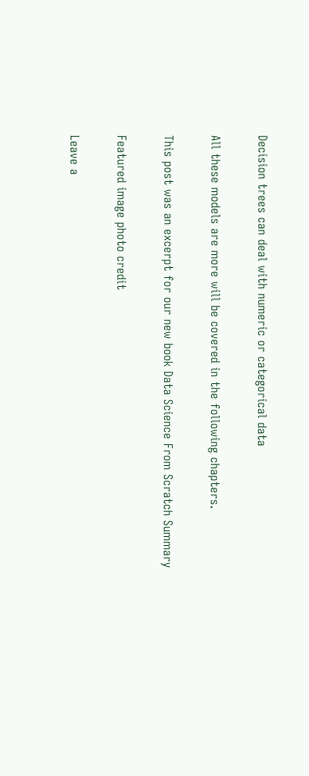Decision trees can deal with numeric or categorical data

All these models are more will be covered in the following chapters.

This post was an excerpt for our new book Data Science From Scratch Summary

Featured image photo credit

Leave a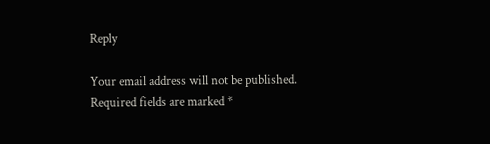Reply

Your email address will not be published. Required fields are marked *